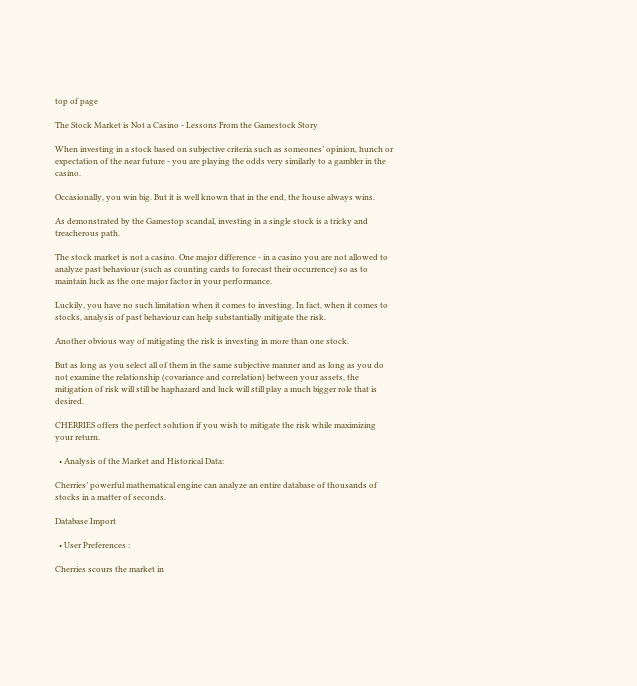top of page

The Stock Market is Not a Casino - Lessons From the Gamestock Story

When investing in a stock based on subjective criteria such as someones’ opinion, hunch or expectation of the near future - you are playing the odds very similarly to a gambler in the casino.

Occasionally, you win big. But it is well known that in the end, the house always wins.

As demonstrated by the Gamestop scandal, investing in a single stock is a tricky and treacherous path.

The stock market is not a casino. One major difference - in a casino you are not allowed to analyze past behaviour (such as counting cards to forecast their occurrence) so as to maintain luck as the one major factor in your performance.

Luckily, you have no such limitation when it comes to investing. In fact, when it comes to stocks, analysis of past behaviour can help substantially mitigate the risk.

Another obvious way of mitigating the risk is investing in more than one stock.

But as long as you select all of them in the same subjective manner and as long as you do not examine the relationship (covariance and correlation) between your assets, the mitigation of risk will still be haphazard and luck will still play a much bigger role that is desired.

CHERRIES offers the perfect solution if you wish to mitigate the risk while maximizing your return.

  • Analysis of the Market and Historical Data:

Cherries’ powerful mathematical engine can analyze an entire database of thousands of stocks in a matter of seconds.

Database Import

  • User Preferences :

Cherries scours the market in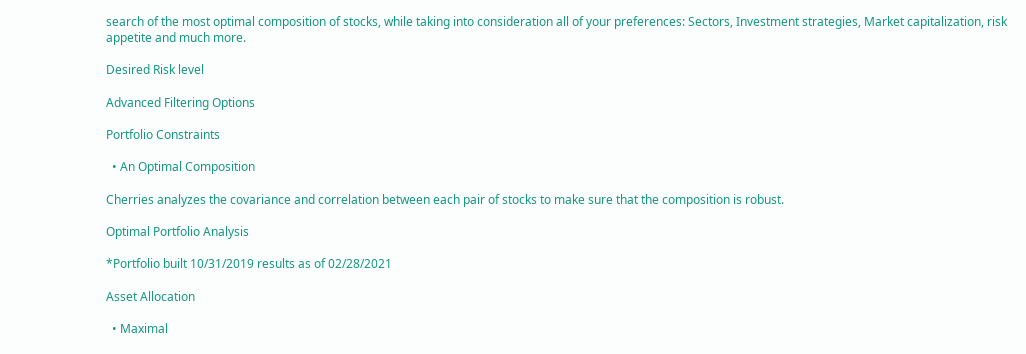search of the most optimal composition of stocks, while taking into consideration all of your preferences: Sectors, Investment strategies, Market capitalization, risk appetite and much more.

Desired Risk level

Advanced Filtering Options

Portfolio Constraints

  • An Optimal Composition

Cherries analyzes the covariance and correlation between each pair of stocks to make sure that the composition is robust.

Optimal Portfolio Analysis

*Portfolio built 10/31/2019 results as of 02/28/2021

Asset Allocation

  • Maximal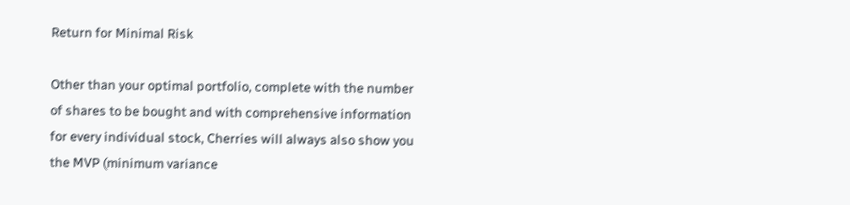Return for Minimal Risk

Other than your optimal portfolio, complete with the number of shares to be bought and with comprehensive information for every individual stock, Cherries will always also show you the MVP (minimum variance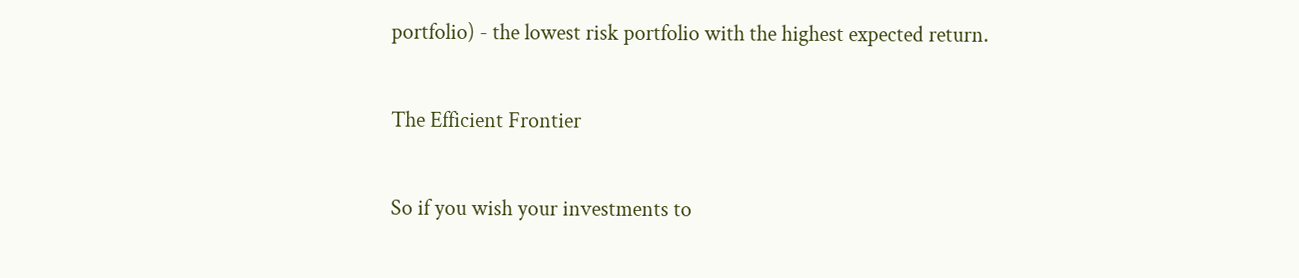portfolio) - the lowest risk portfolio with the highest expected return.

The Efficient Frontier

So if you wish your investments to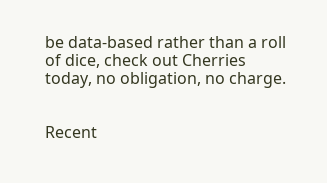be data-based rather than a roll of dice, check out Cherries today, no obligation, no charge.


Recent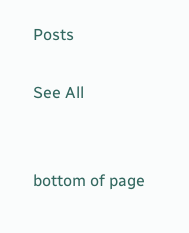Posts

See All


bottom of page